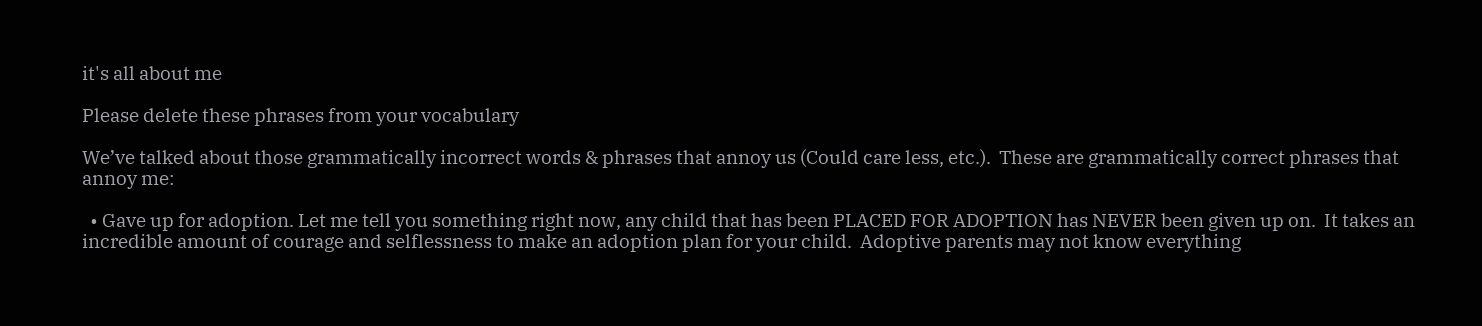it's all about me

Please delete these phrases from your vocabulary

We’ve talked about those grammatically incorrect words & phrases that annoy us (Could care less, etc.).  These are grammatically correct phrases that annoy me:

  • Gave up for adoption. Let me tell you something right now, any child that has been PLACED FOR ADOPTION has NEVER been given up on.  It takes an incredible amount of courage and selflessness to make an adoption plan for your child.  Adoptive parents may not know everything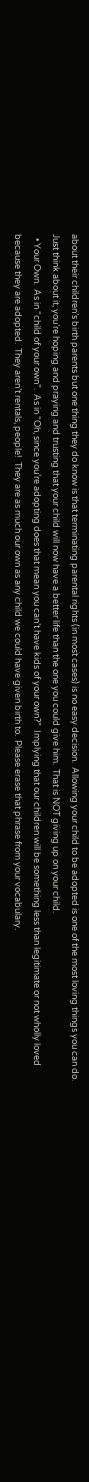about their children’s birth parents but one thing they do know is that terminating parental rights (in most cases) is no easy decision.  Allowing your child to be adopted is one of the most loving things you can do.  Just think about it, you’re hoping and praying and trusting that your child will now have a better life than the one you could give him.  That is NOT giving up on your child.
  • Your Own.  As in “child of your own”.  As in “Oh, since you’re adopting does that mean you can’t have kids of your own?”  Implying that our children will be something less than legitimate or not wholly loved because they are adopted.  They aren’t rentals, people!  They are as much our own as any child we could have given birth to.  Please erase that phrase from your vocabulary.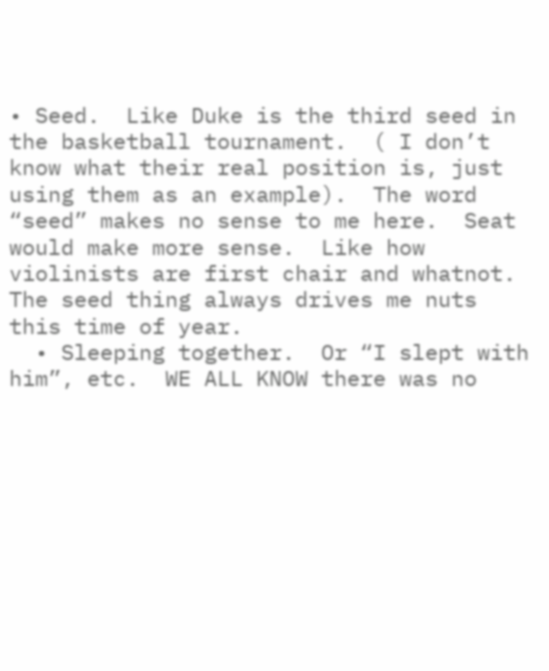• Seed.  Like Duke is the third seed in the basketball tournament.  ( I don’t know what their real position is, just using them as an example).  The word “seed” makes no sense to me here.  Seat would make more sense.  Like how violinists are first chair and whatnot.   The seed thing always drives me nuts this time of year.
  • Sleeping together.  Or “I slept with him”, etc.  WE ALL KNOW there was no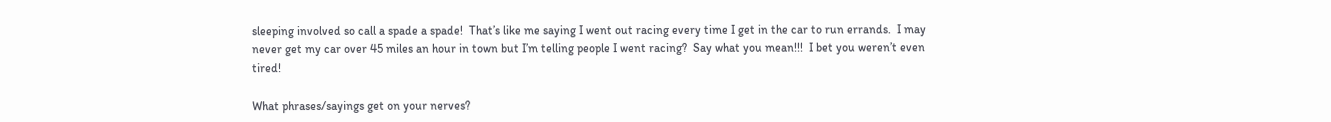sleeping involved so call a spade a spade!  That’s like me saying I went out racing every time I get in the car to run errands.  I may never get my car over 45 miles an hour in town but I’m telling people I went racing?  Say what you mean!!!  I bet you weren’t even tired!

What phrases/sayings get on your nerves?